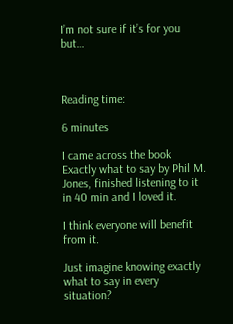I’m not sure if it’s for you but…



Reading time:

6 minutes

I came across the book Exactly what to say by Phil M. Jones, finished listening to it in 40 min and I loved it.

I think everyone will benefit from it.

Just imagine knowing exactly what to say in every situation?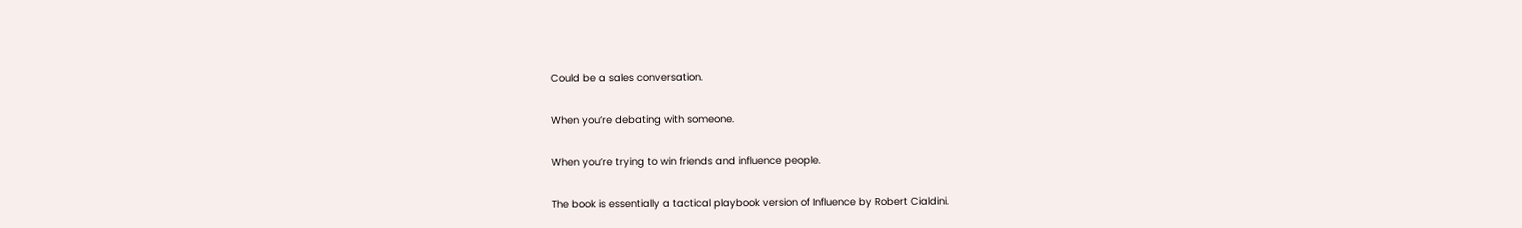Could be a sales conversation.

When you’re debating with someone.

When you’re trying to win friends and influence people.

The book is essentially a tactical playbook version of Influence by Robert Cialdini.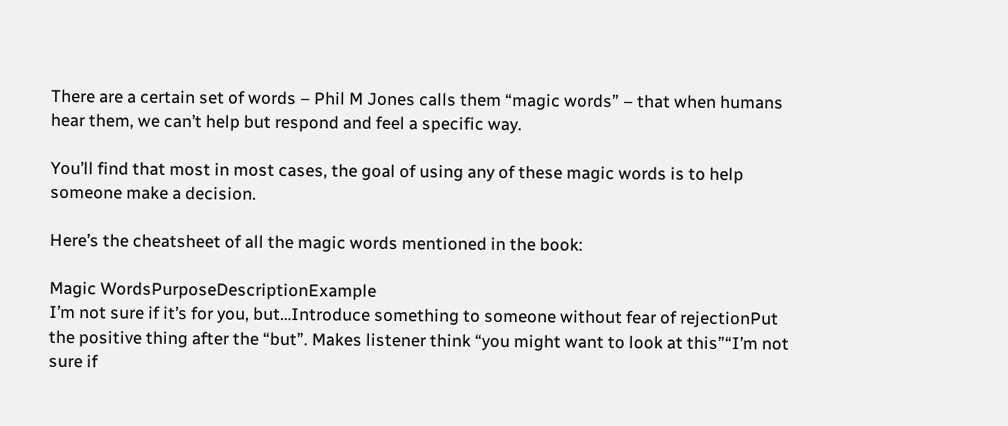There are a certain set of words – Phil M Jones calls them “magic words” – that when humans hear them, we can’t help but respond and feel a specific way.

You’ll find that most in most cases, the goal of using any of these magic words is to help someone make a decision.

Here’s the cheatsheet of all the magic words mentioned in the book:

Magic WordsPurposeDescriptionExample
I’m not sure if it’s for you, but…Introduce something to someone without fear of rejectionPut the positive thing after the “but”. Makes listener think “you might want to look at this”“I’m not sure if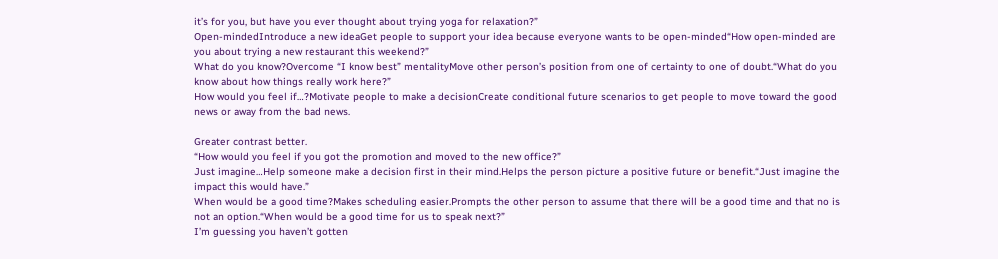it’s for you, but have you ever thought about trying yoga for relaxation?”
Open-mindedIntroduce a new ideaGet people to support your idea because everyone wants to be open-minded“How open-minded are you about trying a new restaurant this weekend?”
What do you know?Overcome “I know best” mentalityMove other person’s position from one of certainty to one of doubt.“What do you know about how things really work here?”
How would you feel if…?Motivate people to make a decisionCreate conditional future scenarios to get people to move toward the good news or away from the bad news.

Greater contrast better.
“How would you feel if you got the promotion and moved to the new office?”
Just imagine…Help someone make a decision first in their mind.Helps the person picture a positive future or benefit.“Just imagine the impact this would have.”
When would be a good time?Makes scheduling easier.Prompts the other person to assume that there will be a good time and that no is not an option.“When would be a good time for us to speak next?”
I’m guessing you haven’t gotten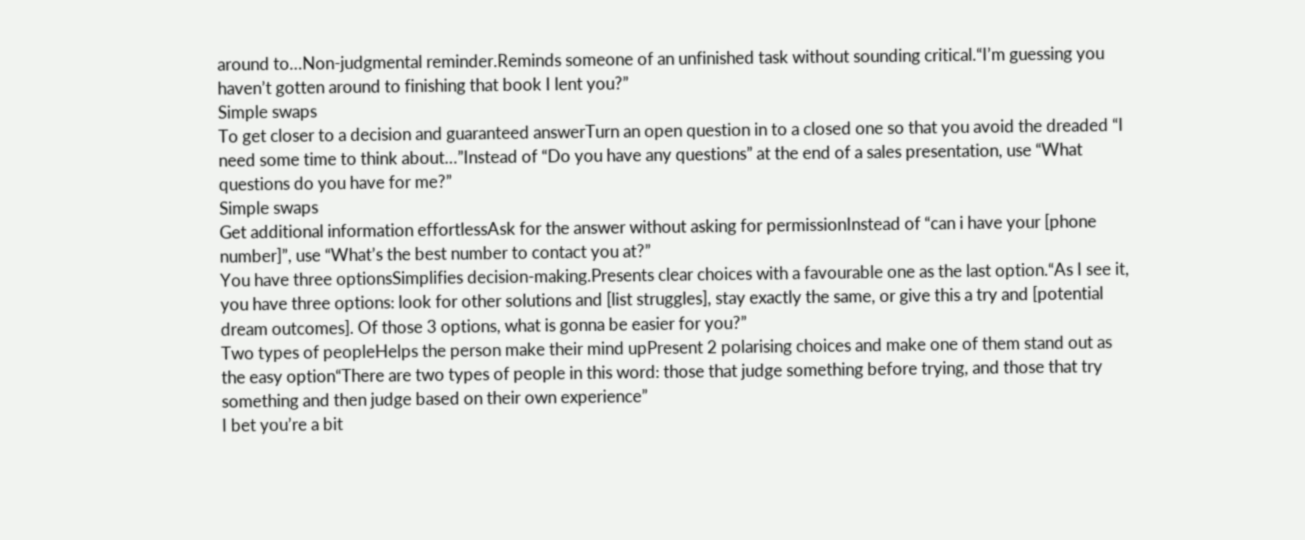around to…Non-judgmental reminder.Reminds someone of an unfinished task without sounding critical.“I’m guessing you haven’t gotten around to finishing that book I lent you?”
Simple swaps
To get closer to a decision and guaranteed answerTurn an open question in to a closed one so that you avoid the dreaded “I need some time to think about…”Instead of “Do you have any questions” at the end of a sales presentation, use “What questions do you have for me?”
Simple swaps
Get additional information effortlessAsk for the answer without asking for permissionInstead of “can i have your [phone number]”, use “What’s the best number to contact you at?”
You have three optionsSimplifies decision-making.Presents clear choices with a favourable one as the last option.“As I see it, you have three options: look for other solutions and [list struggles], stay exactly the same, or give this a try and [potential dream outcomes]. Of those 3 options, what is gonna be easier for you?”
Two types of peopleHelps the person make their mind upPresent 2 polarising choices and make one of them stand out as the easy option“There are two types of people in this word: those that judge something before trying, and those that try something and then judge based on their own experience”
I bet you’re a bit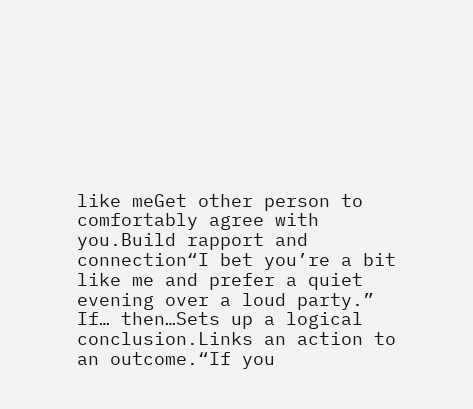like meGet other person to comfortably agree with you.Build rapport and connection“I bet you’re a bit like me and prefer a quiet evening over a loud party.”
If… then…Sets up a logical conclusion.Links an action to an outcome.“If you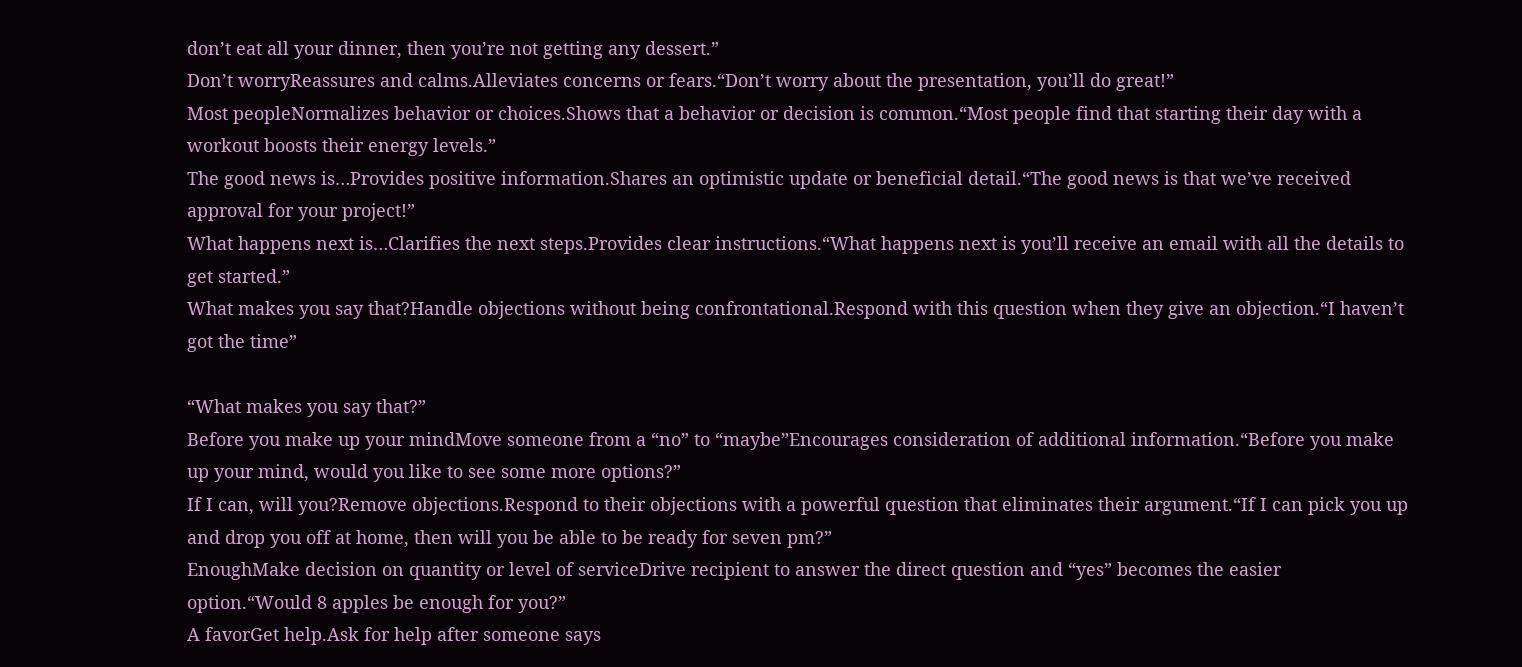don’t eat all your dinner, then you’re not getting any dessert.”
Don’t worryReassures and calms.Alleviates concerns or fears.“Don’t worry about the presentation, you’ll do great!”
Most peopleNormalizes behavior or choices.Shows that a behavior or decision is common.“Most people find that starting their day with a workout boosts their energy levels.”
The good news is…Provides positive information.Shares an optimistic update or beneficial detail.“The good news is that we’ve received approval for your project!”
What happens next is…Clarifies the next steps.Provides clear instructions.“What happens next is you’ll receive an email with all the details to get started.”
What makes you say that?Handle objections without being confrontational.Respond with this question when they give an objection.“I haven’t got the time”

“What makes you say that?”
Before you make up your mindMove someone from a “no” to “maybe”Encourages consideration of additional information.“Before you make up your mind, would you like to see some more options?”
If I can, will you?Remove objections.Respond to their objections with a powerful question that eliminates their argument.“If I can pick you up and drop you off at home, then will you be able to be ready for seven pm?”
EnoughMake decision on quantity or level of serviceDrive recipient to answer the direct question and “yes” becomes the easier option.“Would 8 apples be enough for you?”
A favorGet help.Ask for help after someone says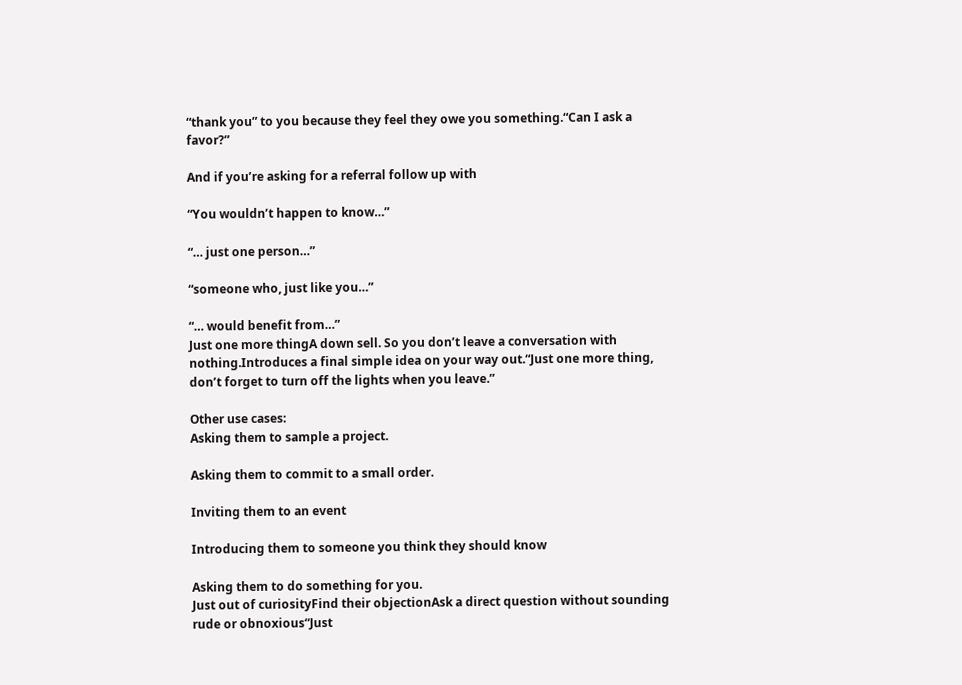“thank you” to you because they feel they owe you something.“Can I ask a favor?”

And if you’re asking for a referral follow up with

“You wouldn’t happen to know…”

“… just one person…”

“someone who, just like you…”

“… would benefit from…”
Just one more thingA down sell. So you don’t leave a conversation with nothing.Introduces a final simple idea on your way out.“Just one more thing, don’t forget to turn off the lights when you leave.”

Other use cases:
Asking them to sample a project.

Asking them to commit to a small order.

Inviting them to an event

Introducing them to someone you think they should know

Asking them to do something for you.
Just out of curiosityFind their objectionAsk a direct question without sounding rude or obnoxious“Just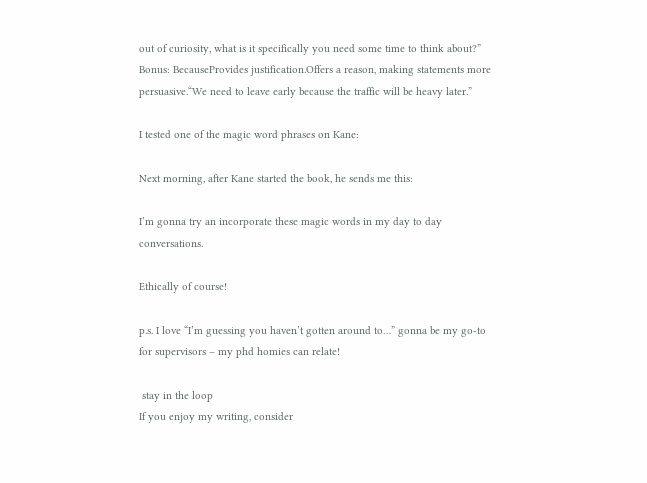out of curiosity, what is it specifically you need some time to think about?”
Bonus: BecauseProvides justification.Offers a reason, making statements more persuasive.“We need to leave early because the traffic will be heavy later.”

I tested one of the magic word phrases on Kane:

Next morning, after Kane started the book, he sends me this:

I’m gonna try an incorporate these magic words in my day to day conversations.

Ethically of course!

p.s. I love “I’m guessing you haven’t gotten around to…” gonna be my go-to for supervisors – my phd homies can relate!

 stay in the loop
If you enjoy my writing, consider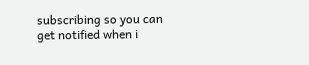subscribing so you can get notified when i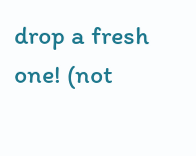drop a fresh one! (not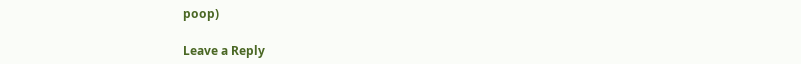poop)

Leave a Reply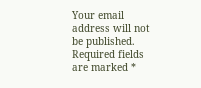Your email address will not be published. Required fields are marked *